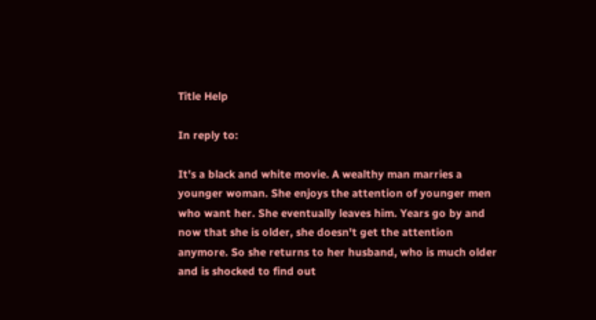Title Help

In reply to:

It's a black and white movie. A wealthy man marries a younger woman. She enjoys the attention of younger men who want her. She eventually leaves him. Years go by and now that she is older, she doesn't get the attention anymore. So she returns to her husband, who is much older and is shocked to find out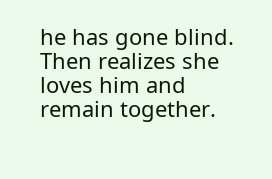he has gone blind. Then realizes she loves him and remain together.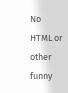No HTML or other funny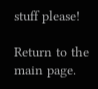stuff please!

Return to the main page.